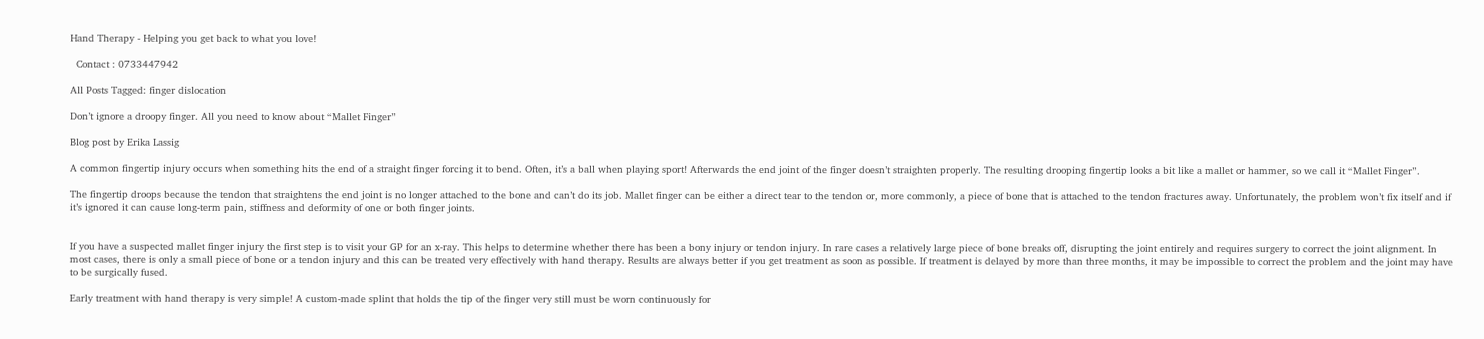Hand Therapy - Helping you get back to what you love!

  Contact : 0733447942

All Posts Tagged: finger dislocation

Don’t ignore a droopy finger. All you need to know about “Mallet Finger”

Blog post by Erika Lassig

A common fingertip injury occurs when something hits the end of a straight finger forcing it to bend. Often, it’s a ball when playing sport! Afterwards the end joint of the finger doesn’t straighten properly. The resulting drooping fingertip looks a bit like a mallet or hammer, so we call it “Mallet Finger”.

The fingertip droops because the tendon that straightens the end joint is no longer attached to the bone and can’t do its job. Mallet finger can be either a direct tear to the tendon or, more commonly, a piece of bone that is attached to the tendon fractures away. Unfortunately, the problem won’t fix itself and if it’s ignored it can cause long-term pain, stiffness and deformity of one or both finger joints.


If you have a suspected mallet finger injury the first step is to visit your GP for an x-ray. This helps to determine whether there has been a bony injury or tendon injury. In rare cases a relatively large piece of bone breaks off, disrupting the joint entirely and requires surgery to correct the joint alignment. In most cases, there is only a small piece of bone or a tendon injury and this can be treated very effectively with hand therapy. Results are always better if you get treatment as soon as possible. If treatment is delayed by more than three months, it may be impossible to correct the problem and the joint may have to be surgically fused.

Early treatment with hand therapy is very simple! A custom-made splint that holds the tip of the finger very still must be worn continuously for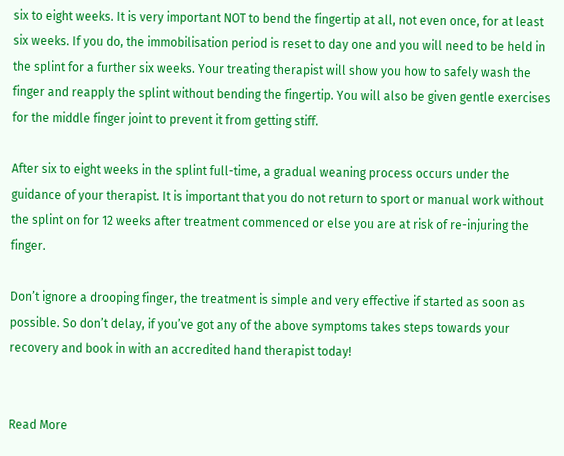six to eight weeks. It is very important NOT to bend the fingertip at all, not even once, for at least six weeks. If you do, the immobilisation period is reset to day one and you will need to be held in the splint for a further six weeks. Your treating therapist will show you how to safely wash the finger and reapply the splint without bending the fingertip. You will also be given gentle exercises for the middle finger joint to prevent it from getting stiff.

After six to eight weeks in the splint full-time, a gradual weaning process occurs under the guidance of your therapist. It is important that you do not return to sport or manual work without the splint on for 12 weeks after treatment commenced or else you are at risk of re-injuring the finger.

Don’t ignore a drooping finger, the treatment is simple and very effective if started as soon as possible. So don’t delay, if you’ve got any of the above symptoms takes steps towards your recovery and book in with an accredited hand therapist today!


Read More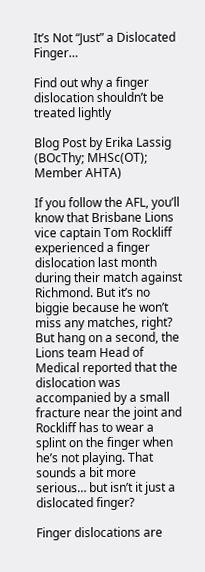It’s Not “Just” a Dislocated Finger…

Find out why a finger dislocation shouldn’t be treated lightly

Blog Post by Erika Lassig (BOcThy; MHSc(OT); Member AHTA)

If you follow the AFL, you’ll know that Brisbane Lions vice captain Tom Rockliff experienced a finger dislocation last month during their match against Richmond. But it’s no biggie because he won’t miss any matches, right? But hang on a second, the Lions team Head of Medical reported that the dislocation was accompanied by a small fracture near the joint and Rockliff has to wear a splint on the finger when he’s not playing. That sounds a bit more serious… but isn’t it just a dislocated finger?

Finger dislocations are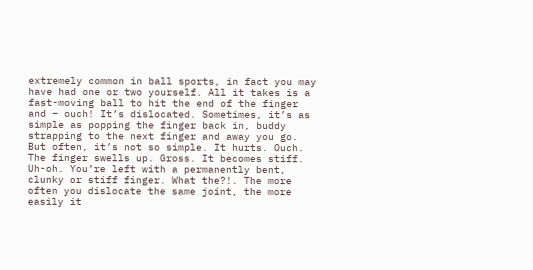extremely common in ball sports, in fact you may have had one or two yourself. All it takes is a fast-moving ball to hit the end of the finger and – ouch! It’s dislocated. Sometimes, it’s as simple as popping the finger back in, buddy strapping to the next finger and away you go. But often, it’s not so simple. It hurts. Ouch. The finger swells up. Gross. It becomes stiff. Uh-oh. You’re left with a permanently bent, clunky or stiff finger. What the?!. The more often you dislocate the same joint, the more easily it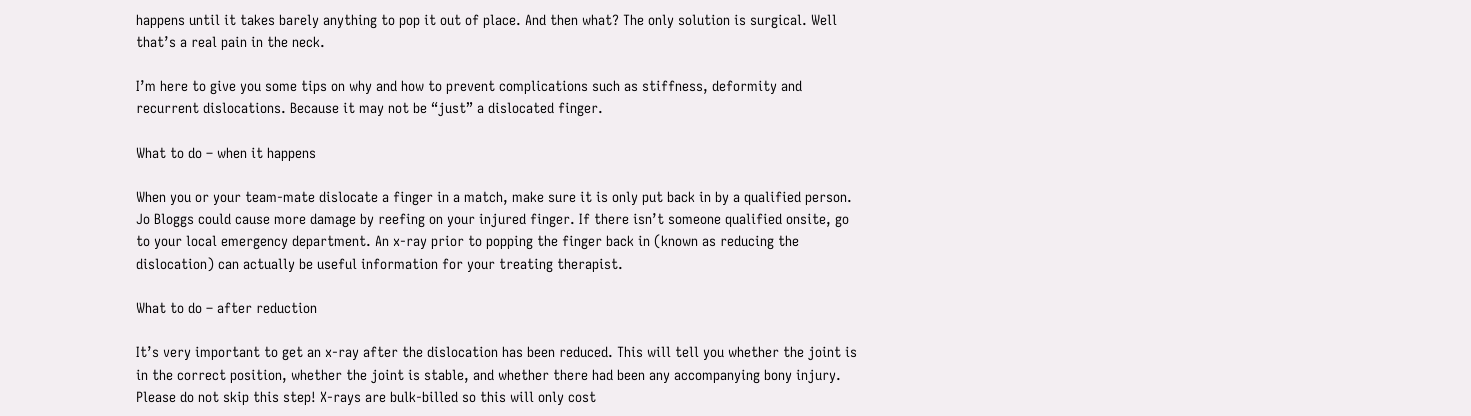happens until it takes barely anything to pop it out of place. And then what? The only solution is surgical. Well that’s a real pain in the neck.

I’m here to give you some tips on why and how to prevent complications such as stiffness, deformity and recurrent dislocations. Because it may not be “just” a dislocated finger.

What to do – when it happens

When you or your team-mate dislocate a finger in a match, make sure it is only put back in by a qualified person. Jo Bloggs could cause more damage by reefing on your injured finger. If there isn’t someone qualified onsite, go to your local emergency department. An x-ray prior to popping the finger back in (known as reducing the dislocation) can actually be useful information for your treating therapist.

What to do – after reduction

It’s very important to get an x-ray after the dislocation has been reduced. This will tell you whether the joint is in the correct position, whether the joint is stable, and whether there had been any accompanying bony injury. Please do not skip this step! X-rays are bulk-billed so this will only cost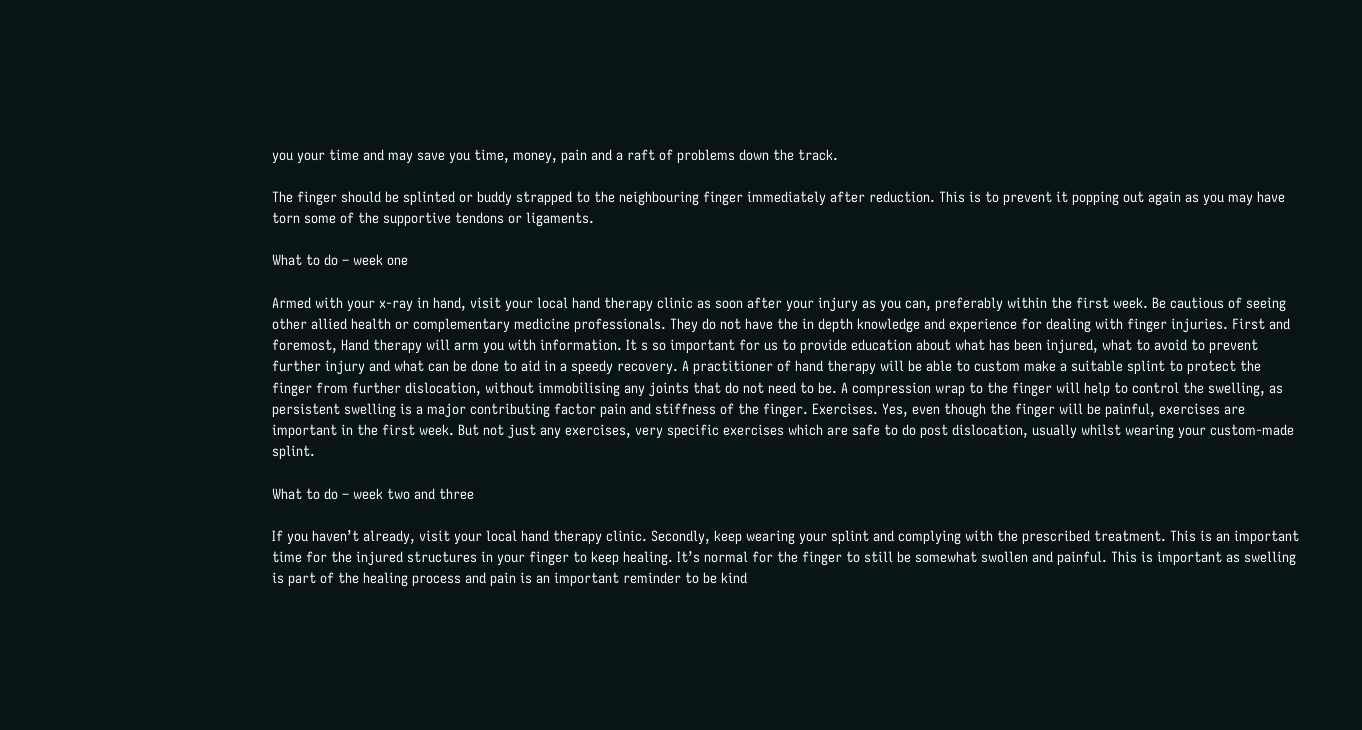you your time and may save you time, money, pain and a raft of problems down the track.

The finger should be splinted or buddy strapped to the neighbouring finger immediately after reduction. This is to prevent it popping out again as you may have torn some of the supportive tendons or ligaments.

What to do – week one

Armed with your x-ray in hand, visit your local hand therapy clinic as soon after your injury as you can, preferably within the first week. Be cautious of seeing other allied health or complementary medicine professionals. They do not have the in depth knowledge and experience for dealing with finger injuries. First and foremost, Hand therapy will arm you with information. It s so important for us to provide education about what has been injured, what to avoid to prevent further injury and what can be done to aid in a speedy recovery. A practitioner of hand therapy will be able to custom make a suitable splint to protect the finger from further dislocation, without immobilising any joints that do not need to be. A compression wrap to the finger will help to control the swelling, as persistent swelling is a major contributing factor pain and stiffness of the finger. Exercises. Yes, even though the finger will be painful, exercises are important in the first week. But not just any exercises, very specific exercises which are safe to do post dislocation, usually whilst wearing your custom-made splint.

What to do – week two and three

If you haven’t already, visit your local hand therapy clinic. Secondly, keep wearing your splint and complying with the prescribed treatment. This is an important time for the injured structures in your finger to keep healing. It’s normal for the finger to still be somewhat swollen and painful. This is important as swelling is part of the healing process and pain is an important reminder to be kind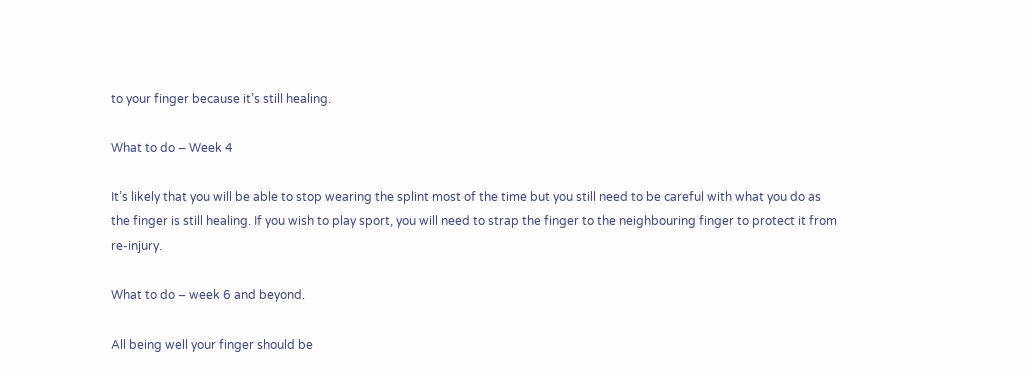to your finger because it’s still healing.

What to do – Week 4

It’s likely that you will be able to stop wearing the splint most of the time but you still need to be careful with what you do as the finger is still healing. If you wish to play sport, you will need to strap the finger to the neighbouring finger to protect it from re-injury.

What to do – week 6 and beyond.

All being well your finger should be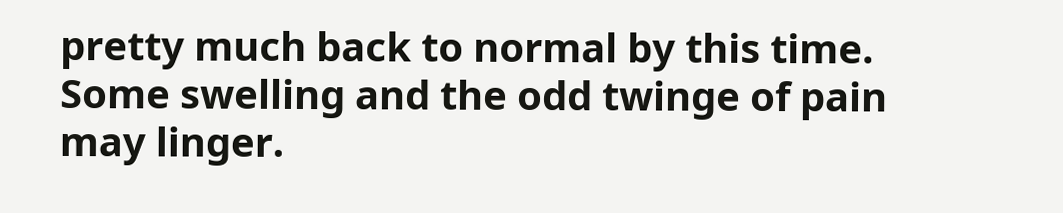pretty much back to normal by this time. Some swelling and the odd twinge of pain may linger.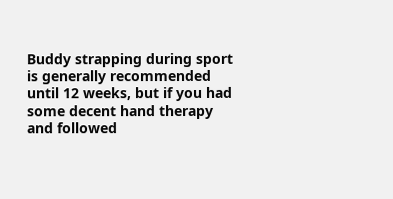Buddy strapping during sport is generally recommended until 12 weeks, but if you had some decent hand therapy and followed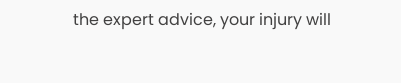the expert advice, your injury will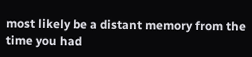most likely be a distant memory from the time you had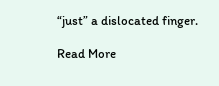“just” a dislocated finger.

Read More